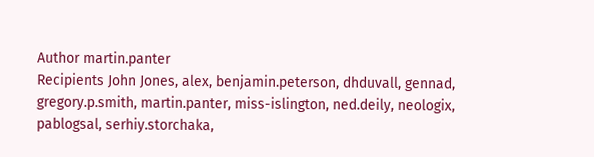Author martin.panter
Recipients John Jones, alex, benjamin.peterson, dhduvall, gennad, gregory.p.smith, martin.panter, miss-islington, ned.deily, neologix, pablogsal, serhiy.storchaka,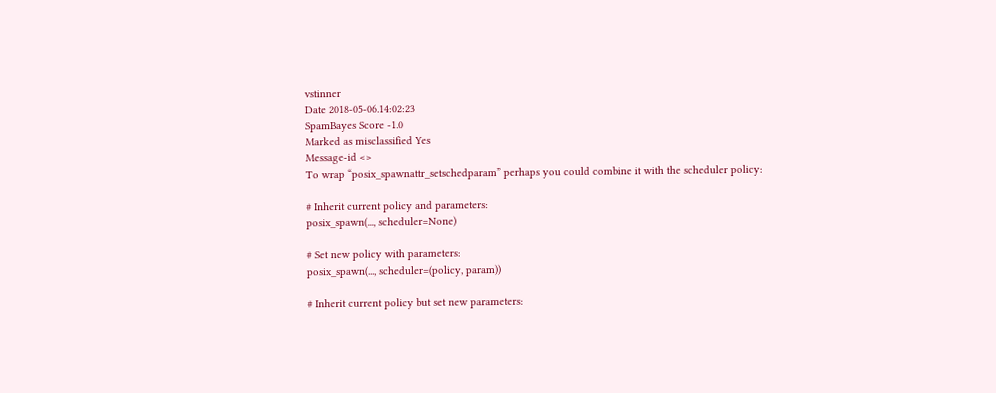vstinner
Date 2018-05-06.14:02:23
SpamBayes Score -1.0
Marked as misclassified Yes
Message-id <>
To wrap “posix_spawnattr_setschedparam” perhaps you could combine it with the scheduler policy:

# Inherit current policy and parameters:
posix_spawn(..., scheduler=None)

# Set new policy with parameters:
posix_spawn(..., scheduler=(policy, param))

# Inherit current policy but set new parameters: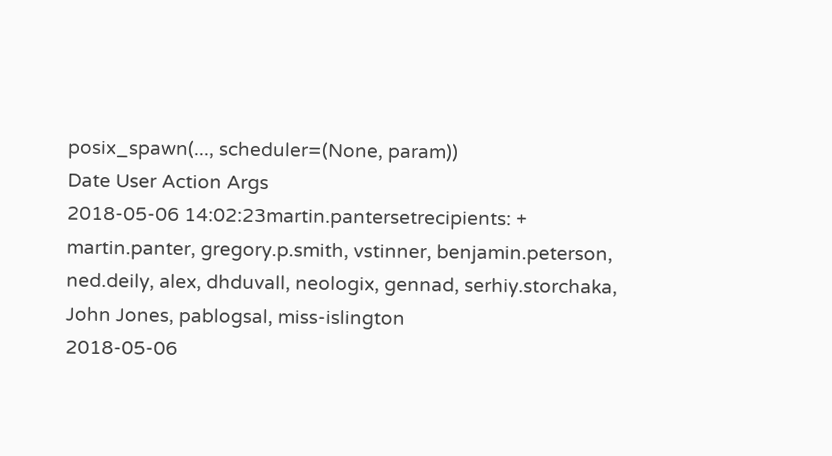posix_spawn(..., scheduler=(None, param))
Date User Action Args
2018-05-06 14:02:23martin.pantersetrecipients: + martin.panter, gregory.p.smith, vstinner, benjamin.peterson, ned.deily, alex, dhduvall, neologix, gennad, serhiy.storchaka, John Jones, pablogsal, miss-islington
2018-05-06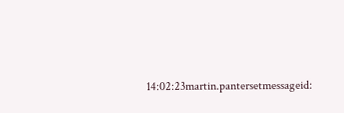14:02:23martin.pantersetmessageid: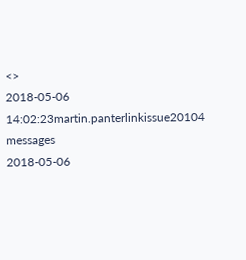<>
2018-05-06 14:02:23martin.panterlinkissue20104 messages
2018-05-06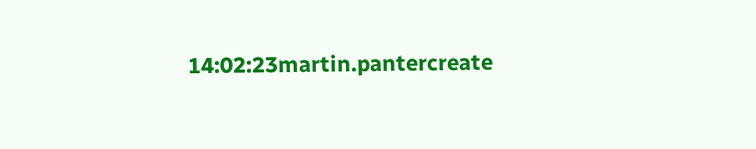14:02:23martin.pantercreate